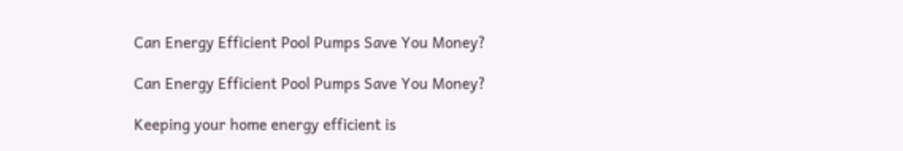Can Energy Efficient Pool Pumps Save You Money?

Can Energy Efficient Pool Pumps Save You Money?

Keeping your home energy efficient is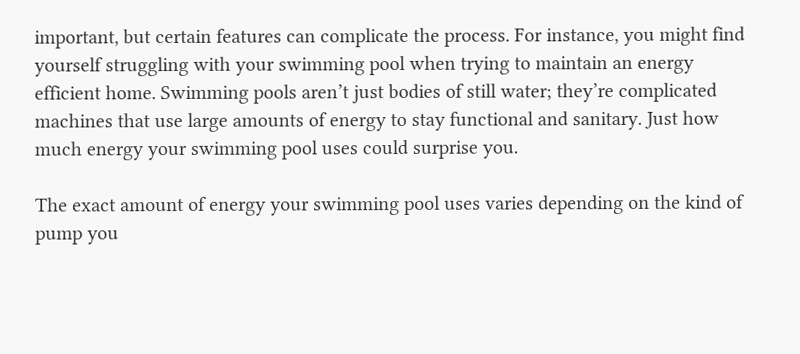important, but certain features can complicate the process. For instance, you might find yourself struggling with your swimming pool when trying to maintain an energy efficient home. Swimming pools aren’t just bodies of still water; they’re complicated machines that use large amounts of energy to stay functional and sanitary. Just how much energy your swimming pool uses could surprise you.

The exact amount of energy your swimming pool uses varies depending on the kind of pump you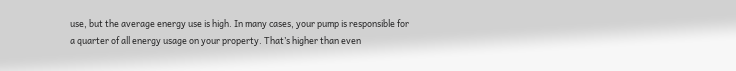use, but the average energy use is high. In many cases, your pump is responsible for a quarter of all energy usage on your property. That’s higher than even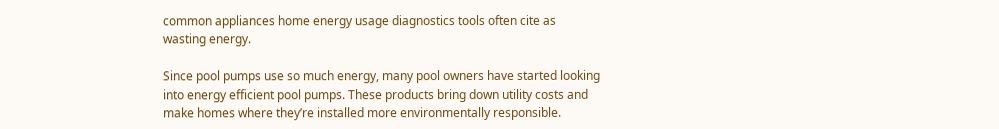common appliances home energy usage diagnostics tools often cite as wasting energy.

Since pool pumps use so much energy, many pool owners have started looking into energy efficient pool pumps. These products bring down utility costs and make homes where they’re installed more environmentally responsible.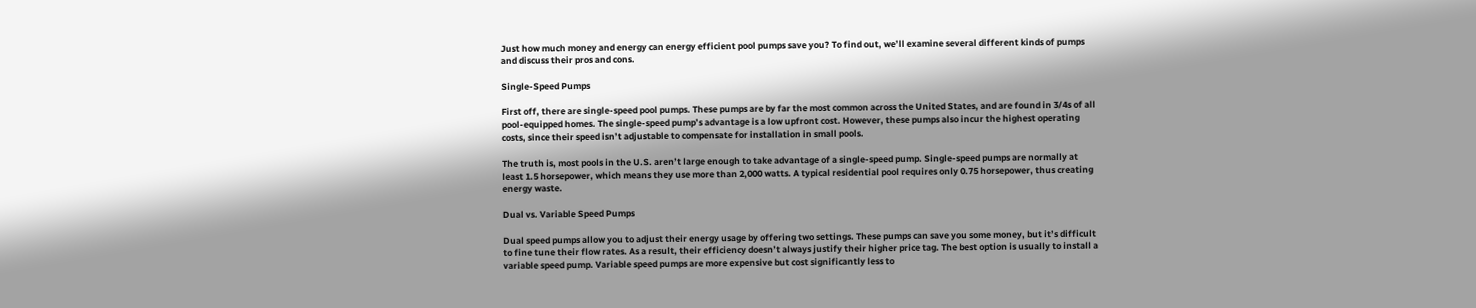Just how much money and energy can energy efficient pool pumps save you? To find out, we’ll examine several different kinds of pumps and discuss their pros and cons.

Single-Speed Pumps

First off, there are single-speed pool pumps. These pumps are by far the most common across the United States, and are found in 3/4s of all pool-equipped homes. The single-speed pump’s advantage is a low upfront cost. However, these pumps also incur the highest operating costs, since their speed isn’t adjustable to compensate for installation in small pools.

The truth is, most pools in the U.S. aren’t large enough to take advantage of a single-speed pump. Single-speed pumps are normally at least 1.5 horsepower, which means they use more than 2,000 watts. A typical residential pool requires only 0.75 horsepower, thus creating energy waste.

Dual vs. Variable Speed Pumps

Dual speed pumps allow you to adjust their energy usage by offering two settings. These pumps can save you some money, but it’s difficult to fine tune their flow rates. As a result, their efficiency doesn’t always justify their higher price tag. The best option is usually to install a variable speed pump. Variable speed pumps are more expensive but cost significantly less to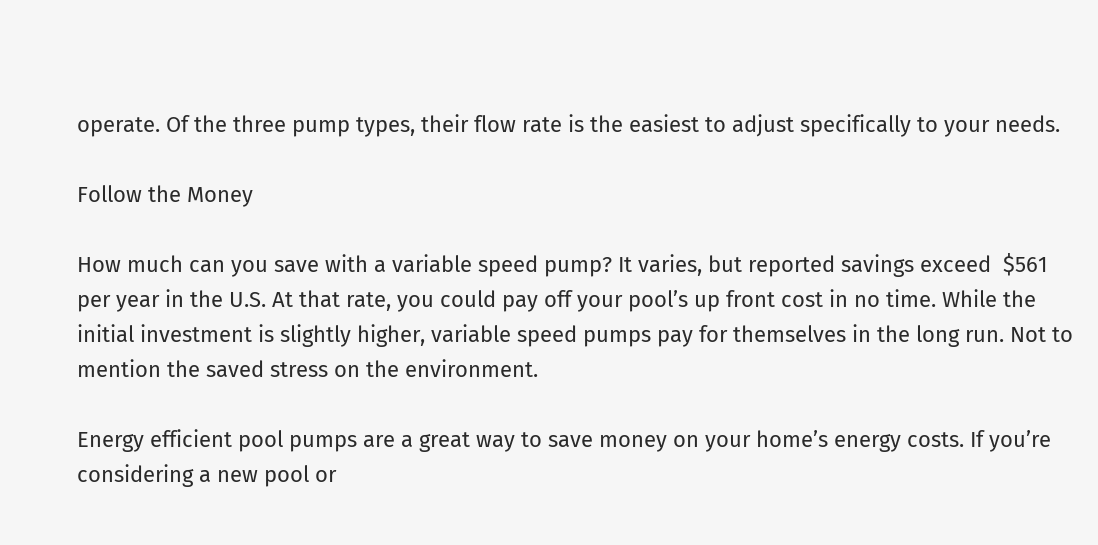operate. Of the three pump types, their flow rate is the easiest to adjust specifically to your needs.

Follow the Money

How much can you save with a variable speed pump? It varies, but reported savings exceed  $561 per year in the U.S. At that rate, you could pay off your pool’s up front cost in no time. While the initial investment is slightly higher, variable speed pumps pay for themselves in the long run. Not to mention the saved stress on the environment.

Energy efficient pool pumps are a great way to save money on your home’s energy costs. If you’re considering a new pool or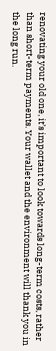renovating your old one, it’s important to look towards long-term costs, rather than short-term payments. Your wallet and the environment will thank you in the long run.